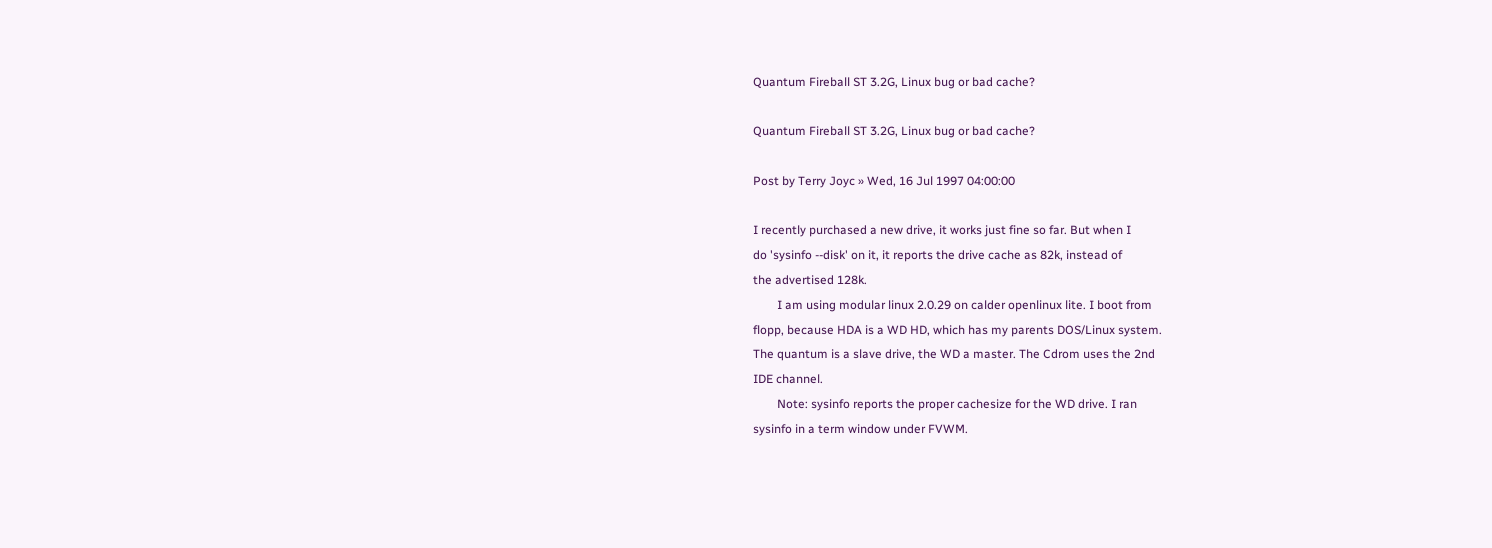Quantum Fireball ST 3.2G, Linux bug or bad cache?

Quantum Fireball ST 3.2G, Linux bug or bad cache?

Post by Terry Joyc » Wed, 16 Jul 1997 04:00:00

I recently purchased a new drive, it works just fine so far. But when I
do 'sysinfo --disk' on it, it reports the drive cache as 82k, instead of
the advertised 128k.
        I am using modular linux 2.0.29 on calder openlinux lite. I boot from
flopp, because HDA is a WD HD, which has my parents DOS/Linux system.
The quantum is a slave drive, the WD a master. The Cdrom uses the 2nd
IDE channel.
        Note: sysinfo reports the proper cachesize for the WD drive. I ran
sysinfo in a term window under FVWM.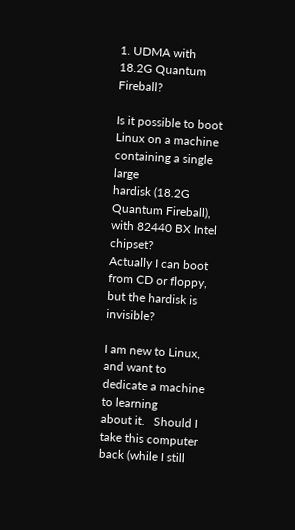1. UDMA with 18.2G Quantum Fireball?

Is it possible to boot Linux on a machine containing a single large
hardisk (18.2G Quantum Fireball),  with 82440 BX Intel chipset?
Actually I can boot from CD or floppy, but the hardisk is invisible?

I am new to Linux, and want to dedicate a machine to learning
about it.   Should I take this computer back (while I still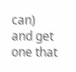can)
and get one that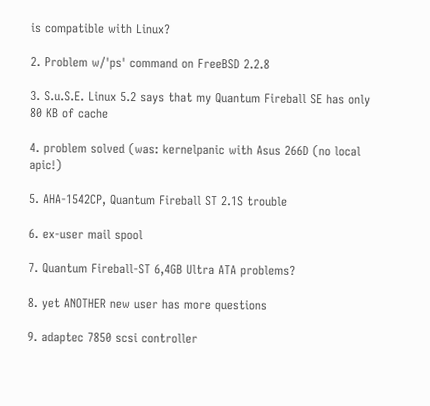is compatible with Linux?

2. Problem w/'ps' command on FreeBSD 2.2.8

3. S.u.S.E. Linux 5.2 says that my Quantum Fireball SE has only 80 KB of cache

4. problem solved (was: kernelpanic with Asus 266D (no local apic!)

5. AHA-1542CP, Quantum Fireball ST 2.1S trouble

6. ex-user mail spool

7. Quantum Fireball-ST 6,4GB Ultra ATA problems?

8. yet ANOTHER new user has more questions

9. adaptec 7850 scsi controller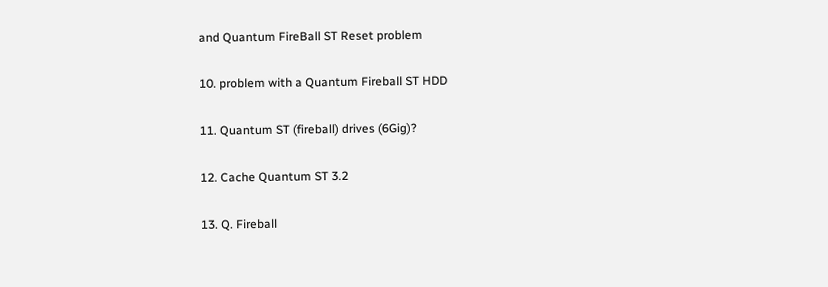and Quantum FireBall ST Reset problem

10. problem with a Quantum Fireball ST HDD

11. Quantum ST (fireball) drives (6Gig)?

12. Cache Quantum ST 3.2

13. Q. Fireball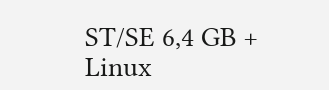ST/SE 6,4 GB + Linux